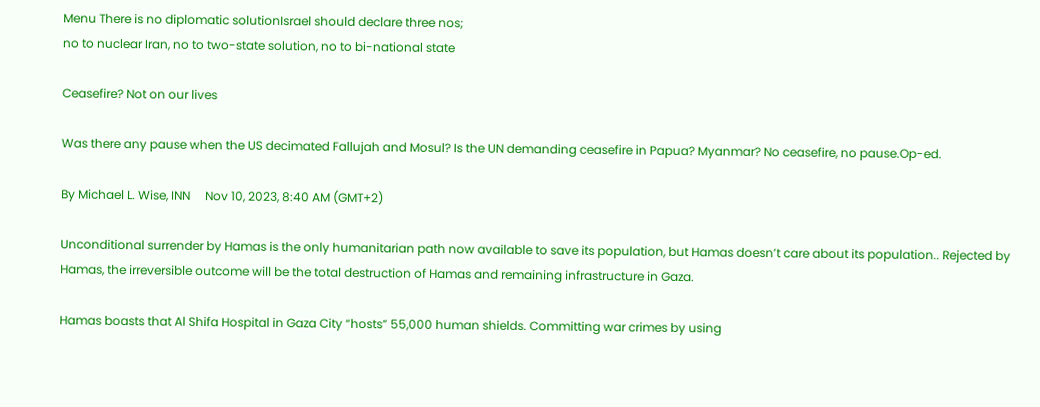Menu There is no diplomatic solutionIsrael should declare three nos;
no to nuclear Iran, no to two-state solution, no to bi-national state

Ceasefire? Not on our lives

Was there any pause when the US decimated Fallujah and Mosul? Is the UN demanding ceasefire in Papua? Myanmar? No ceasefire, no pause.Op-ed.

By Michael L. Wise, INN     Nov 10, 2023, 8:40 AM (GMT+2)

Unconditional surrender by Hamas is the only humanitarian path now available to save its population, but Hamas doesn’t care about its population.. Rejected by Hamas, the irreversible outcome will be the total destruction of Hamas and remaining infrastructure in Gaza.

Hamas boasts that Al Shifa Hospital in Gaza City “hosts” 55,000 human shields. Committing war crimes by using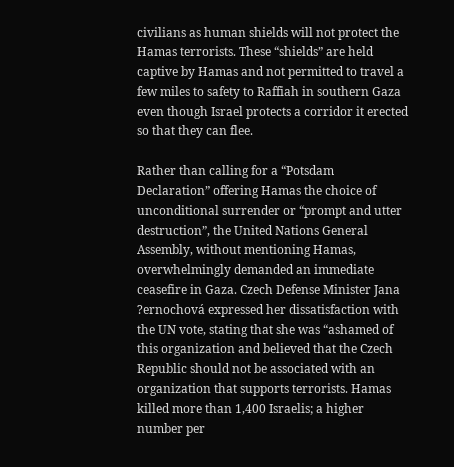civilians as human shields will not protect the Hamas terrorists. These “shields” are held captive by Hamas and not permitted to travel a few miles to safety to Raffiah in southern Gaza even though Israel protects a corridor it erected so that they can flee.

Rather than calling for a “Potsdam Declaration” offering Hamas the choice of unconditional surrender or “prompt and utter destruction”, the United Nations General Assembly, without mentioning Hamas, overwhelmingly demanded an immediate ceasefire in Gaza. Czech Defense Minister Jana ?ernochová expressed her dissatisfaction with the UN vote, stating that she was “ashamed of this organization and believed that the Czech Republic should not be associated with an organization that supports terrorists. Hamas killed more than 1,400 Israelis; a higher number per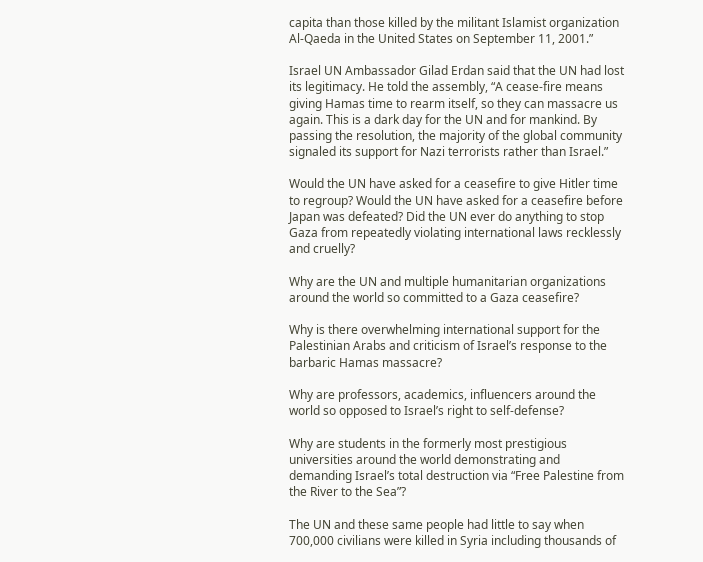capita than those killed by the militant Islamist organization Al-Qaeda in the United States on September 11, 2001.”

Israel UN Ambassador Gilad Erdan said that the UN had lost its legitimacy. He told the assembly, “A cease-fire means giving Hamas time to rearm itself, so they can massacre us again. This is a dark day for the UN and for mankind. By passing the resolution, the majority of the global community signaled its support for Nazi terrorists rather than Israel.”

Would the UN have asked for a ceasefire to give Hitler time to regroup? Would the UN have asked for a ceasefire before Japan was defeated? Did the UN ever do anything to stop Gaza from repeatedly violating international laws recklessly and cruelly?

Why are the UN and multiple humanitarian organizations around the world so committed to a Gaza ceasefire?

Why is there overwhelming international support for the Palestinian Arabs and criticism of Israel’s response to the barbaric Hamas massacre?

Why are professors, academics, influencers around the world so opposed to Israel’s right to self-defense?

Why are students in the formerly most prestigious universities around the world demonstrating and demanding Israel’s total destruction via “Free Palestine from the River to the Sea”?

The UN and these same people had little to say when 700,000 civilians were killed in Syria including thousands of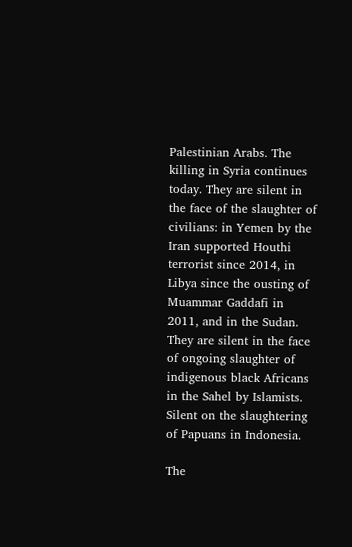Palestinian Arabs. The killing in Syria continues today. They are silent in the face of the slaughter of civilians: in Yemen by the Iran supported Houthi terrorist since 2014, in Libya since the ousting of Muammar Gaddafi in 2011, and in the Sudan. They are silent in the face of ongoing slaughter of indigenous black Africans in the Sahel by Islamists. Silent on the slaughtering of Papuans in Indonesia.

The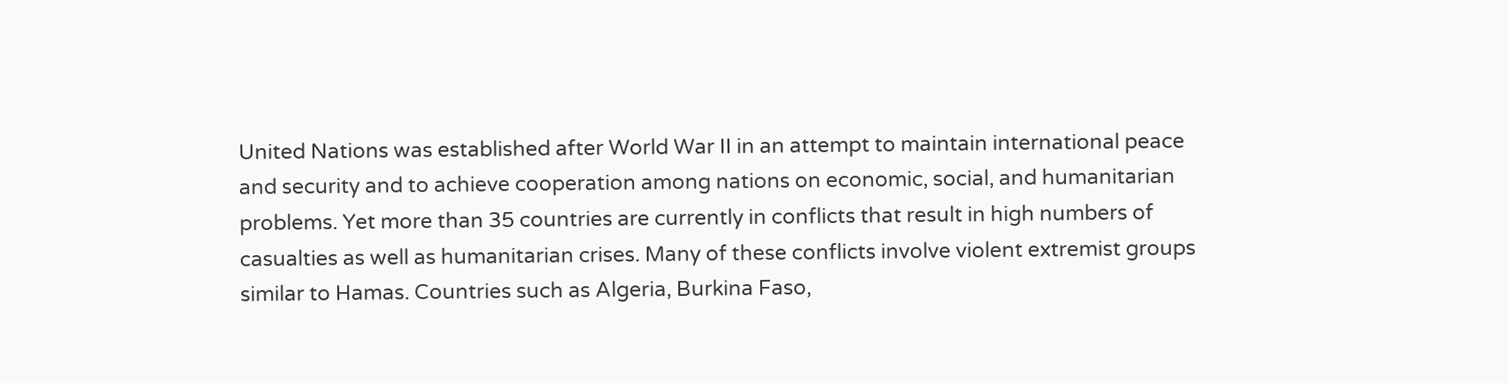United Nations was established after World War II in an attempt to maintain international peace and security and to achieve cooperation among nations on economic, social, and humanitarian problems. Yet more than 35 countries are currently in conflicts that result in high numbers of casualties as well as humanitarian crises. Many of these conflicts involve violent extremist groups similar to Hamas. Countries such as Algeria, Burkina Faso,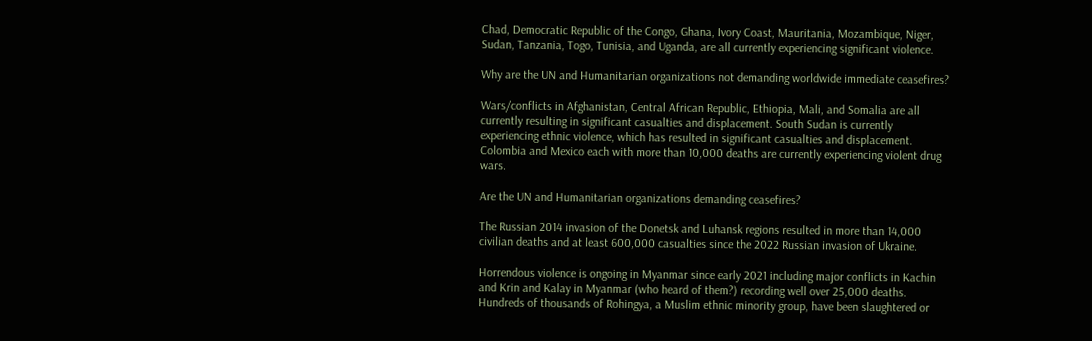Chad, Democratic Republic of the Congo, Ghana, Ivory Coast, Mauritania, Mozambique, Niger, Sudan, Tanzania, Togo, Tunisia, and Uganda, are all currently experiencing significant violence.

Why are the UN and Humanitarian organizations not demanding worldwide immediate ceasefires?

Wars/conflicts in Afghanistan, Central African Republic, Ethiopia, Mali, and Somalia are all currently resulting in significant casualties and displacement. South Sudan is currently experiencing ethnic violence, which has resulted in significant casualties and displacement. Colombia and Mexico each with more than 10,000 deaths are currently experiencing violent drug wars.

Are the UN and Humanitarian organizations demanding ceasefires?

The Russian 2014 invasion of the Donetsk and Luhansk regions resulted in more than 14,000 civilian deaths and at least 600,000 casualties since the 2022 Russian invasion of Ukraine.

Horrendous violence is ongoing in Myanmar since early 2021 including major conflicts in Kachin and Krin and Kalay in Myanmar (who heard of them?) recording well over 25,000 deaths. Hundreds of thousands of Rohingya, a Muslim ethnic minority group, have been slaughtered or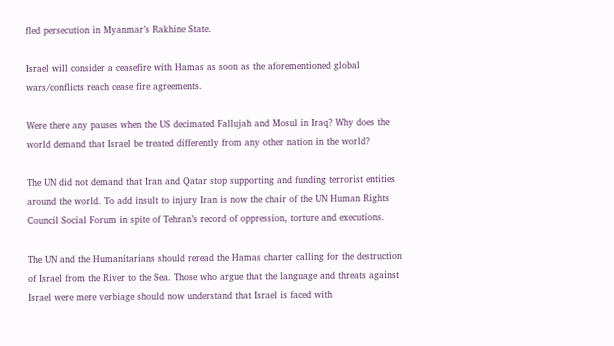fled persecution in Myanmar’s Rakhine State.

Israel will consider a ceasefire with Hamas as soon as the aforementioned global wars/conflicts reach cease fire agreements.

Were there any pauses when the US decimated Fallujah and Mosul in Iraq? Why does the world demand that Israel be treated differently from any other nation in the world?

The UN did not demand that Iran and Qatar stop supporting and funding terrorist entities around the world. To add insult to injury Iran is now the chair of the UN Human Rights Council Social Forum in spite of Tehran’s record of oppression, torture and executions.

The UN and the Humanitarians should reread the Hamas charter calling for the destruction of Israel from the River to the Sea. Those who argue that the language and threats against Israel were mere verbiage should now understand that Israel is faced with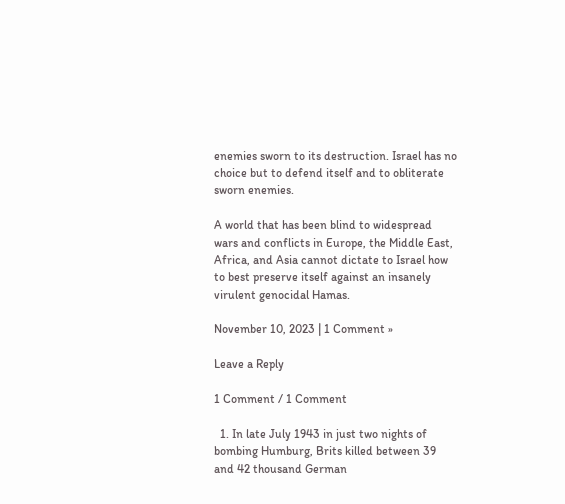enemies sworn to its destruction. Israel has no choice but to defend itself and to obliterate sworn enemies.

A world that has been blind to widespread wars and conflicts in Europe, the Middle East, Africa, and Asia cannot dictate to Israel how to best preserve itself against an insanely virulent genocidal Hamas.

November 10, 2023 | 1 Comment »

Leave a Reply

1 Comment / 1 Comment

  1. In late July 1943 in just two nights of bombing Humburg, Brits killed between 39 and 42 thousand German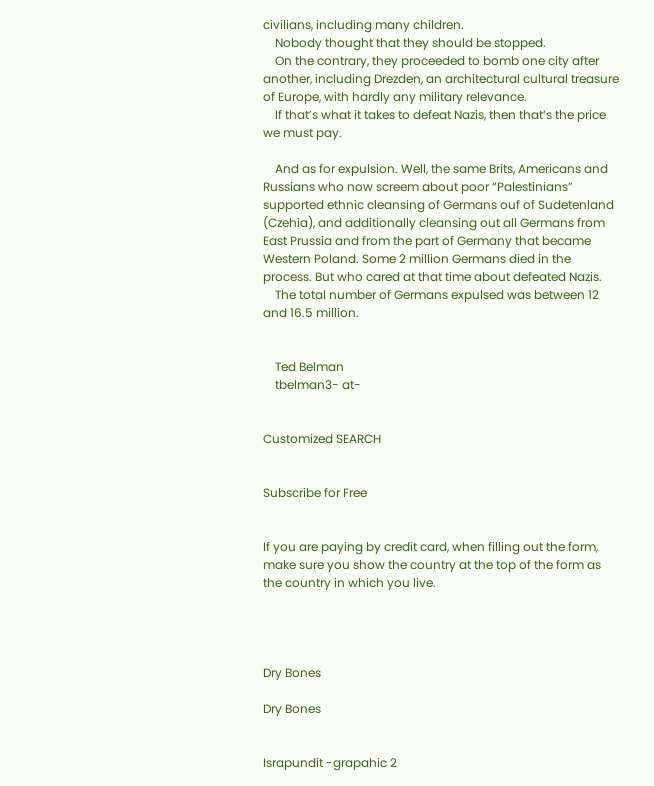civilians, including many children.
    Nobody thought that they should be stopped.
    On the contrary, they proceeded to bomb one city after another, including Drezden, an architectural cultural treasure of Europe, with hardly any military relevance.
    If that’s what it takes to defeat Nazis, then that’s the price we must pay.

    And as for expulsion. Well, the same Brits, Americans and Russians who now screem about poor “Palestinians” supported ethnic cleansing of Germans ouf of Sudetenland (Czehia), and additionally cleansing out all Germans from East Prussia and from the part of Germany that became Western Poland. Some 2 million Germans died in the process. But who cared at that time about defeated Nazis.
    The total number of Germans expulsed was between 12 and 16.5 million.


    Ted Belman
    tbelman3- at-


Customized SEARCH


Subscribe for Free


If you are paying by credit card, when filling out the form, make sure you show the country at the top of the form as the country in which you live.




Dry Bones

Dry Bones


Israpundit -grapahic 2